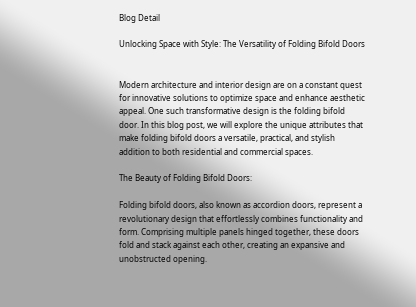Blog Detail

Unlocking Space with Style: The Versatility of Folding Bifold Doors


Modern architecture and interior design are on a constant quest for innovative solutions to optimize space and enhance aesthetic appeal. One such transformative design is the folding bifold door. In this blog post, we will explore the unique attributes that make folding bifold doors a versatile, practical, and stylish addition to both residential and commercial spaces.

The Beauty of Folding Bifold Doors:

Folding bifold doors, also known as accordion doors, represent a revolutionary design that effortlessly combines functionality and form. Comprising multiple panels hinged together, these doors fold and stack against each other, creating an expansive and unobstructed opening.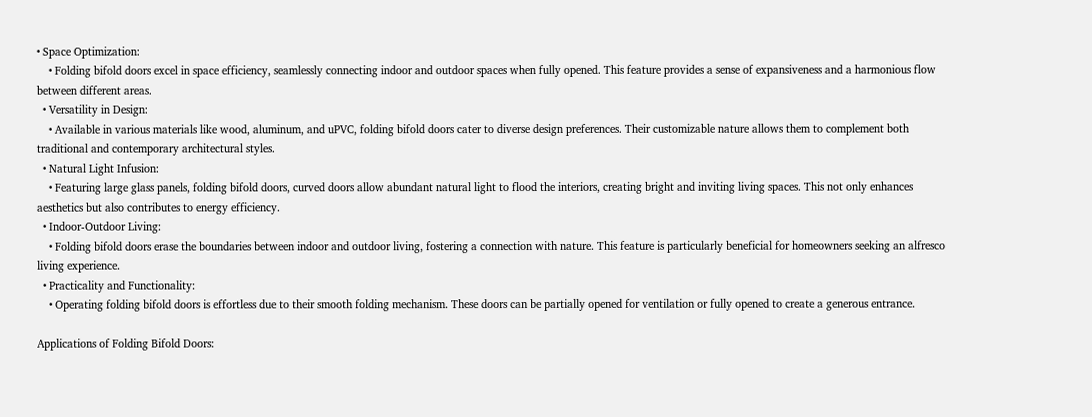• Space Optimization:
    • Folding bifold doors excel in space efficiency, seamlessly connecting indoor and outdoor spaces when fully opened. This feature provides a sense of expansiveness and a harmonious flow between different areas.
  • Versatility in Design:
    • Available in various materials like wood, aluminum, and uPVC, folding bifold doors cater to diverse design preferences. Their customizable nature allows them to complement both traditional and contemporary architectural styles.
  • Natural Light Infusion:
    • Featuring large glass panels, folding bifold doors, curved doors allow abundant natural light to flood the interiors, creating bright and inviting living spaces. This not only enhances aesthetics but also contributes to energy efficiency.
  • Indoor-Outdoor Living:
    • Folding bifold doors erase the boundaries between indoor and outdoor living, fostering a connection with nature. This feature is particularly beneficial for homeowners seeking an alfresco living experience.
  • Practicality and Functionality:
    • Operating folding bifold doors is effortless due to their smooth folding mechanism. These doors can be partially opened for ventilation or fully opened to create a generous entrance.

Applications of Folding Bifold Doors: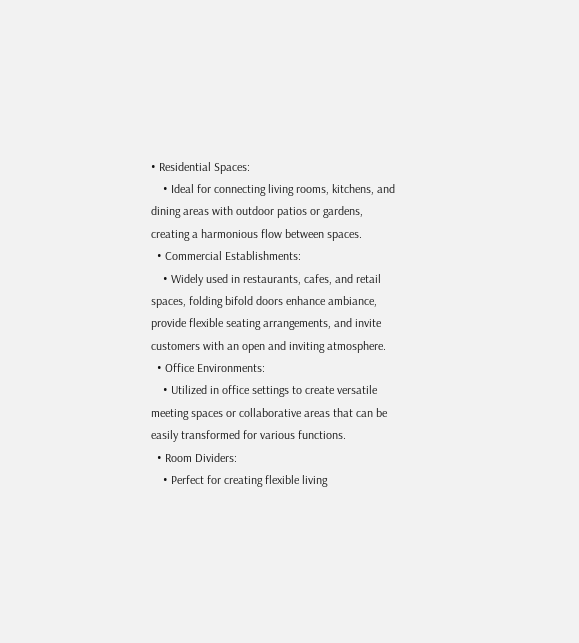• Residential Spaces:
    • Ideal for connecting living rooms, kitchens, and dining areas with outdoor patios or gardens, creating a harmonious flow between spaces.
  • Commercial Establishments:
    • Widely used in restaurants, cafes, and retail spaces, folding bifold doors enhance ambiance, provide flexible seating arrangements, and invite customers with an open and inviting atmosphere.
  • Office Environments:
    • Utilized in office settings to create versatile meeting spaces or collaborative areas that can be easily transformed for various functions.
  • Room Dividers:
    • Perfect for creating flexible living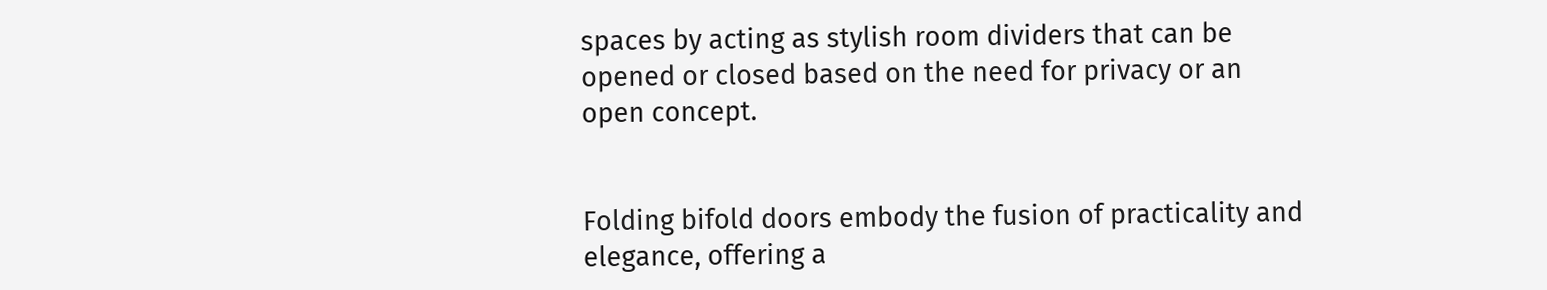spaces by acting as stylish room dividers that can be opened or closed based on the need for privacy or an open concept.


Folding bifold doors embody the fusion of practicality and elegance, offering a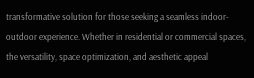transformative solution for those seeking a seamless indoor-outdoor experience. Whether in residential or commercial spaces, the versatility, space optimization, and aesthetic appeal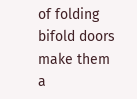of folding bifold doors make them a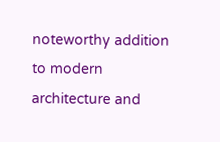noteworthy addition to modern architecture and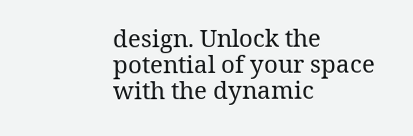design. Unlock the potential of your space with the dynamic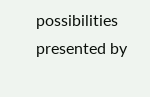possibilities presented by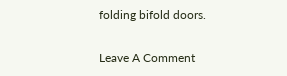folding bifold doors.

Leave A Comment